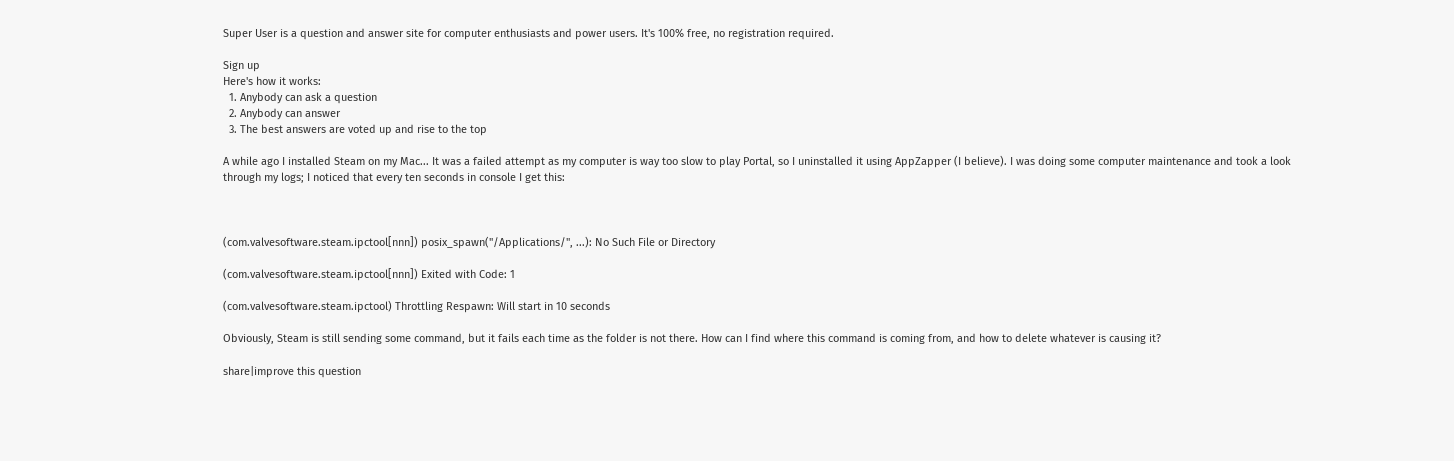Super User is a question and answer site for computer enthusiasts and power users. It's 100% free, no registration required.

Sign up
Here's how it works:
  1. Anybody can ask a question
  2. Anybody can answer
  3. The best answers are voted up and rise to the top

A while ago I installed Steam on my Mac... It was a failed attempt as my computer is way too slow to play Portal, so I uninstalled it using AppZapper (I believe). I was doing some computer maintenance and took a look through my logs; I noticed that every ten seconds in console I get this:



(com.valvesoftware.steam.ipctool[nnn]) posix_spawn("/Applications/", ...): No Such File or Directory

(com.valvesoftware.steam.ipctool[nnn]) Exited with Code: 1

(com.valvesoftware.steam.ipctool) Throttling Respawn: Will start in 10 seconds

Obviously, Steam is still sending some command, but it fails each time as the folder is not there. How can I find where this command is coming from, and how to delete whatever is causing it?

share|improve this question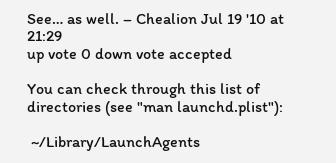See… as well. – Chealion Jul 19 '10 at 21:29
up vote 0 down vote accepted

You can check through this list of directories (see "man launchd.plist"):

 ~/Library/LaunchAgents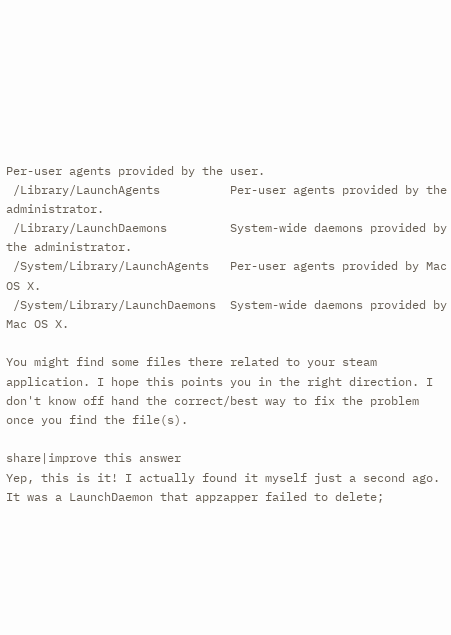Per-user agents provided by the user.
 /Library/LaunchAgents          Per-user agents provided by the administrator.
 /Library/LaunchDaemons         System-wide daemons provided by the administrator.
 /System/Library/LaunchAgents   Per-user agents provided by Mac OS X.
 /System/Library/LaunchDaemons  System-wide daemons provided by Mac OS X.

You might find some files there related to your steam application. I hope this points you in the right direction. I don't know off hand the correct/best way to fix the problem once you find the file(s).

share|improve this answer
Yep, this is it! I actually found it myself just a second ago. It was a LaunchDaemon that appzapper failed to delete;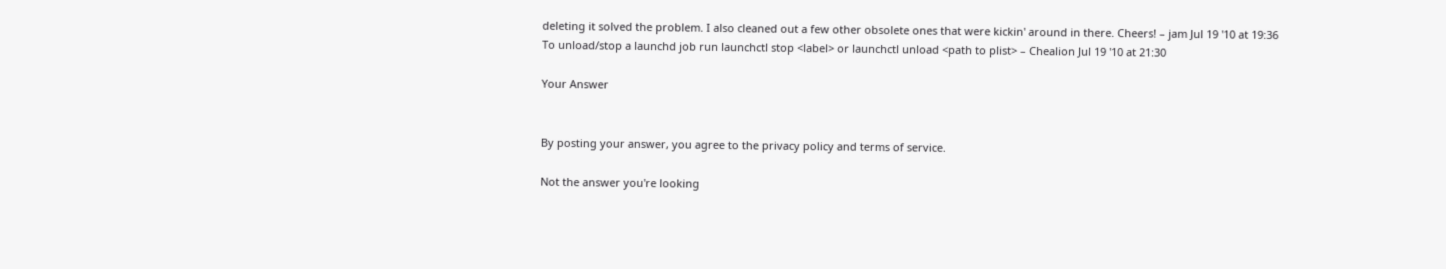deleting it solved the problem. I also cleaned out a few other obsolete ones that were kickin' around in there. Cheers! – jam Jul 19 '10 at 19:36
To unload/stop a launchd job run launchctl stop <label> or launchctl unload <path to plist> – Chealion Jul 19 '10 at 21:30

Your Answer


By posting your answer, you agree to the privacy policy and terms of service.

Not the answer you're looking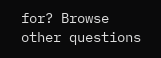for? Browse other questions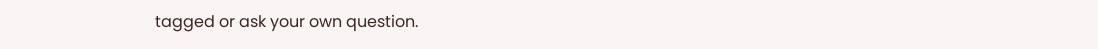tagged or ask your own question.